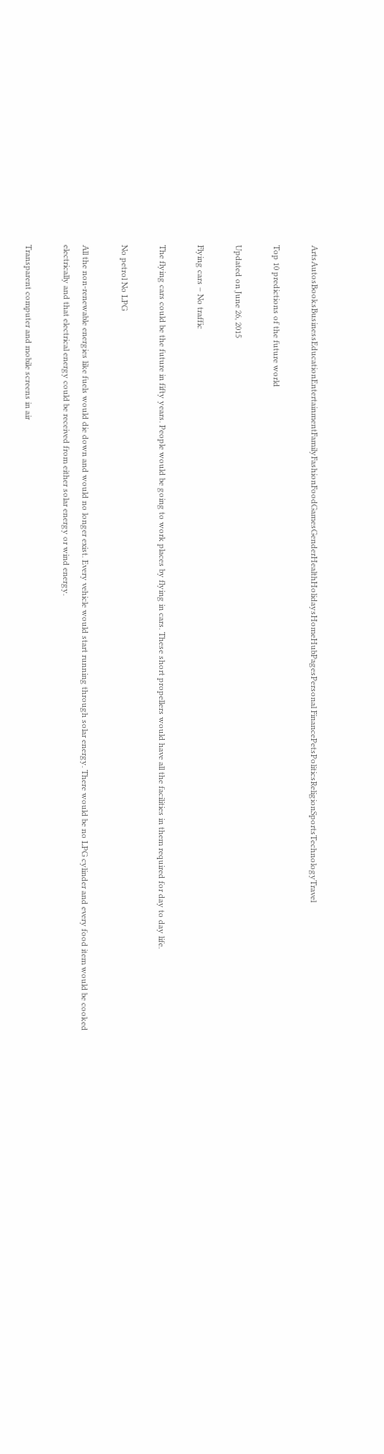ArtsAutosBooksBusinessEducationEntertainmentFamilyFashionFoodGamesGenderHealthHolidaysHomeHubPagesPersonal FinancePetsPoliticsReligionSportsTechnologyTravel

Top 10 predictions of the future world

Updated on June 26, 2015

Flying cars – No traffic

The flying cars could be the future in fifty years. People would be going to work places by flying in cars. These short propellers would have all the facilities in them required for day to day life.

No petrol No LPG

All the non-renewable energies like fuels would die down and would no longer exist. Every vehicle would start running through solar energy. There would be no LPG cylinder and every food item would be cooked electrically and that electrical energy could be received from either solar energy or wind energy.

Transparent computer and mobile screens in air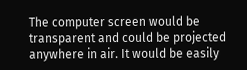The computer screen would be transparent and could be projected anywhere in air. It would be easily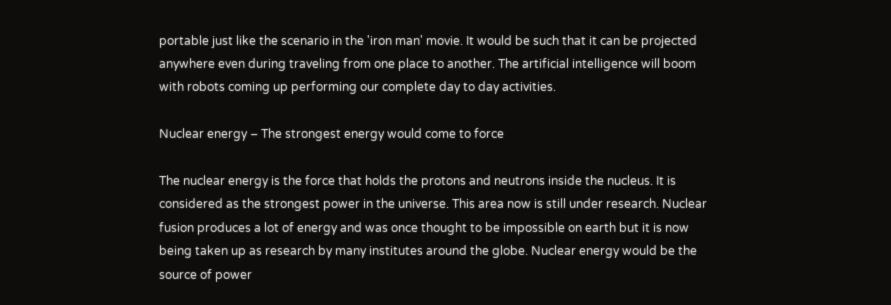portable just like the scenario in the 'iron man' movie. It would be such that it can be projected anywhere even during traveling from one place to another. The artificial intelligence will boom with robots coming up performing our complete day to day activities.

Nuclear energy – The strongest energy would come to force

The nuclear energy is the force that holds the protons and neutrons inside the nucleus. It is considered as the strongest power in the universe. This area now is still under research. Nuclear fusion produces a lot of energy and was once thought to be impossible on earth but it is now being taken up as research by many institutes around the globe. Nuclear energy would be the source of power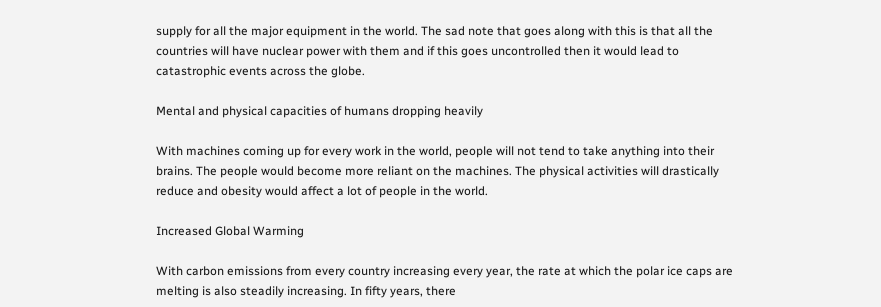supply for all the major equipment in the world. The sad note that goes along with this is that all the countries will have nuclear power with them and if this goes uncontrolled then it would lead to catastrophic events across the globe.

Mental and physical capacities of humans dropping heavily

With machines coming up for every work in the world, people will not tend to take anything into their brains. The people would become more reliant on the machines. The physical activities will drastically reduce and obesity would affect a lot of people in the world.

Increased Global Warming

With carbon emissions from every country increasing every year, the rate at which the polar ice caps are melting is also steadily increasing. In fifty years, there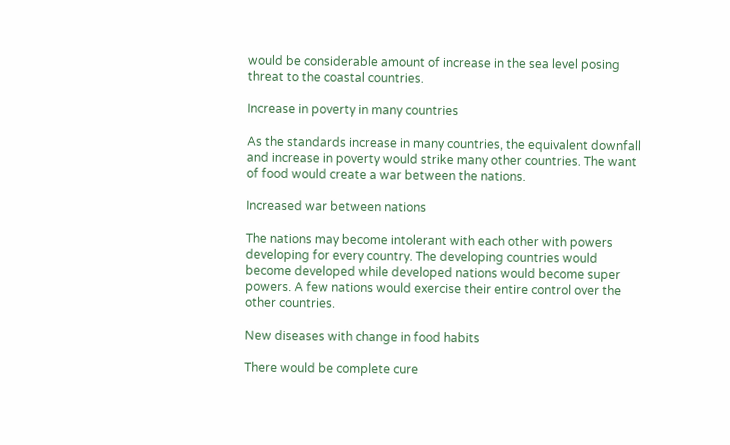would be considerable amount of increase in the sea level posing threat to the coastal countries.

Increase in poverty in many countries

As the standards increase in many countries, the equivalent downfall and increase in poverty would strike many other countries. The want of food would create a war between the nations.

Increased war between nations

The nations may become intolerant with each other with powers developing for every country. The developing countries would become developed while developed nations would become super powers. A few nations would exercise their entire control over the other countries.

New diseases with change in food habits

There would be complete cure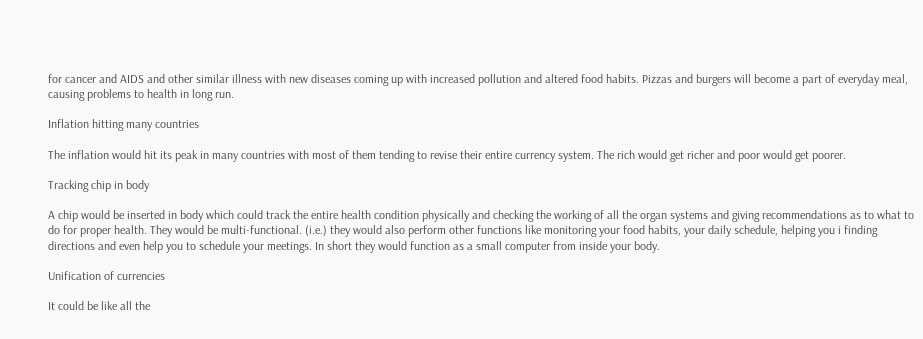for cancer and AIDS and other similar illness with new diseases coming up with increased pollution and altered food habits. Pizzas and burgers will become a part of everyday meal, causing problems to health in long run.

Inflation hitting many countries

The inflation would hit its peak in many countries with most of them tending to revise their entire currency system. The rich would get richer and poor would get poorer.

Tracking chip in body

A chip would be inserted in body which could track the entire health condition physically and checking the working of all the organ systems and giving recommendations as to what to do for proper health. They would be multi-functional. (i.e.) they would also perform other functions like monitoring your food habits, your daily schedule, helping you i finding directions and even help you to schedule your meetings. In short they would function as a small computer from inside your body.

Unification of currencies

It could be like all the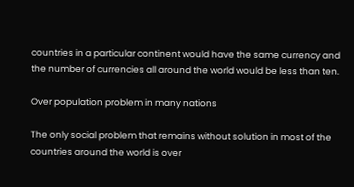countries in a particular continent would have the same currency and the number of currencies all around the world would be less than ten.

Over population problem in many nations

The only social problem that remains without solution in most of the countries around the world is over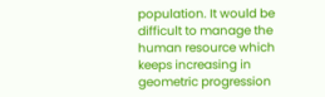population. It would be difficult to manage the human resource which keeps increasing in geometric progression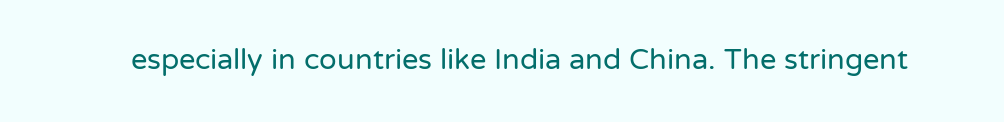especially in countries like India and China. The stringent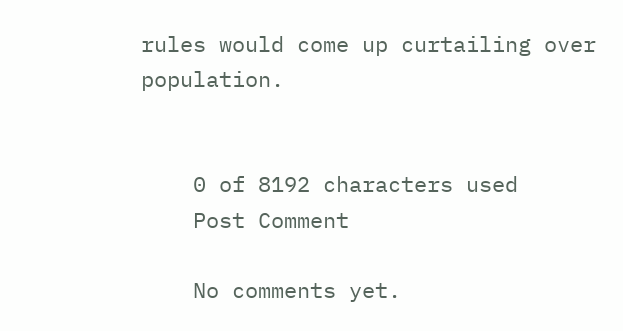rules would come up curtailing over population.


    0 of 8192 characters used
    Post Comment

    No comments yet.